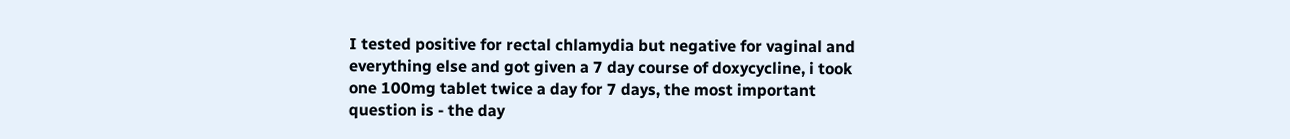I tested positive for rectal chlamydia but negative for vaginal and everything else and got given a 7 day course of doxycycline, i took one 100mg tablet twice a day for 7 days, the most important question is - the day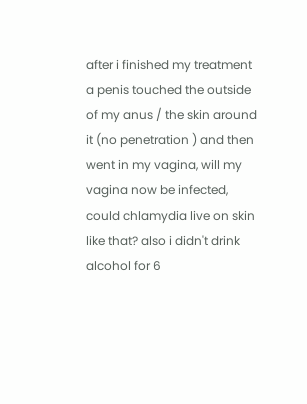after i finished my treatment a penis touched the outside of my anus / the skin around it (no penetration ) and then went in my vagina, will my vagina now be infected, could chlamydia live on skin like that? also i didn't drink alcohol for 6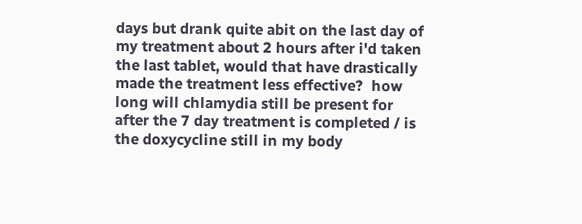days but drank quite abit on the last day of my treatment about 2 hours after i'd taken the last tablet, would that have drastically made the treatment less effective?  how long will chlamydia still be present for after the 7 day treatment is completed / is the doxycycline still in my body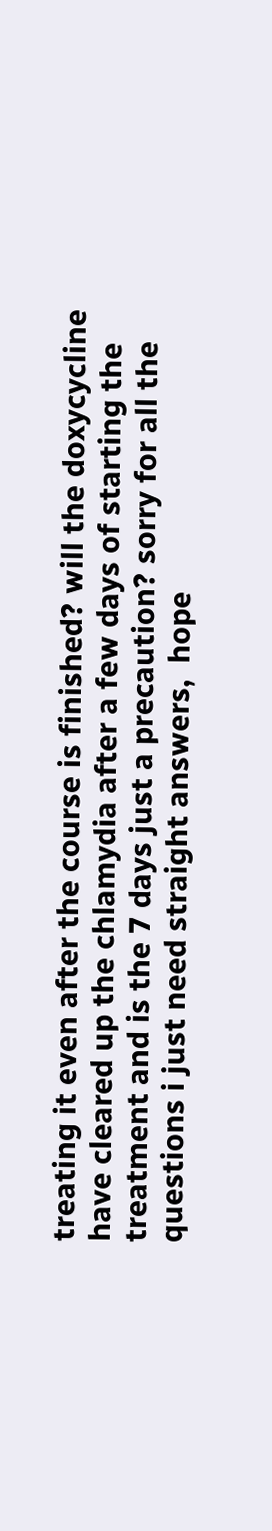treating it even after the course is finished? will the doxycycline have cleared up the chlamydia after a few days of starting the treatment and is the 7 days just a precaution? sorry for all the questions i just need straight answers,  hope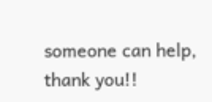someone can help, thank you!!